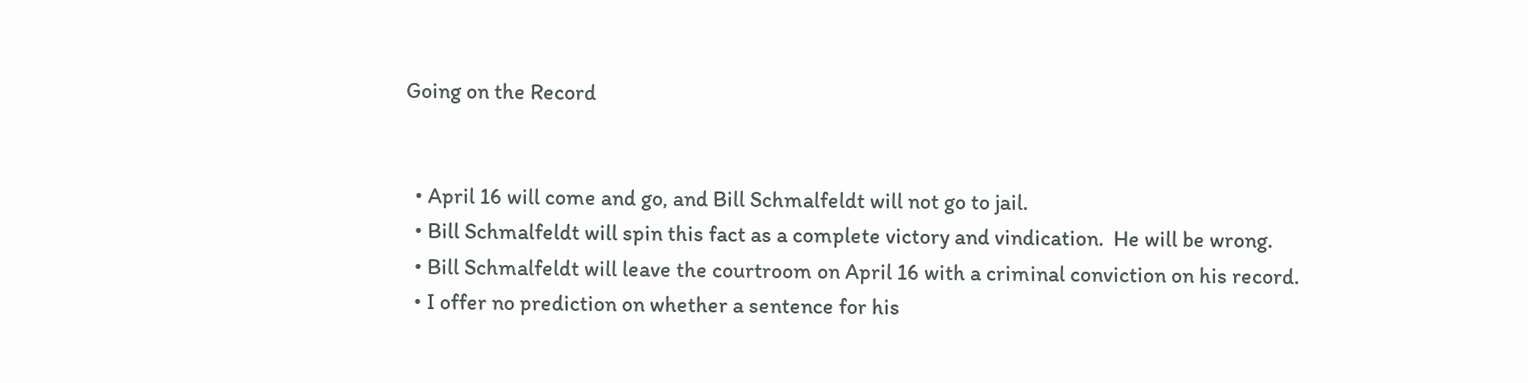Going on the Record


  • April 16 will come and go, and Bill Schmalfeldt will not go to jail.
  • Bill Schmalfeldt will spin this fact as a complete victory and vindication.  He will be wrong.
  • Bill Schmalfeldt will leave the courtroom on April 16 with a criminal conviction on his record.
  • I offer no prediction on whether a sentence for his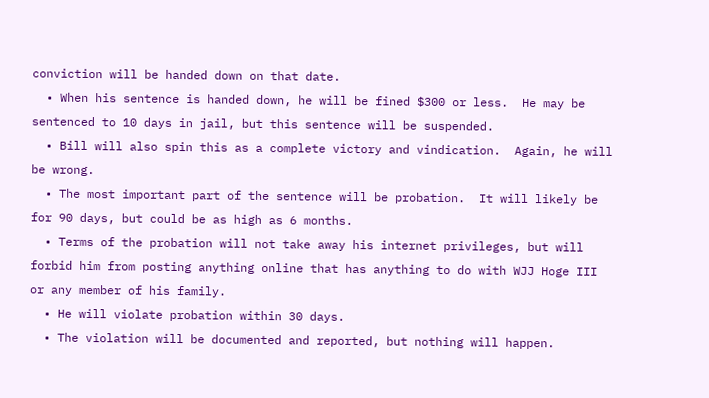conviction will be handed down on that date.
  • When his sentence is handed down, he will be fined $300 or less.  He may be sentenced to 10 days in jail, but this sentence will be suspended.
  • Bill will also spin this as a complete victory and vindication.  Again, he will be wrong.
  • The most important part of the sentence will be probation.  It will likely be for 90 days, but could be as high as 6 months.
  • Terms of the probation will not take away his internet privileges, but will forbid him from posting anything online that has anything to do with WJJ Hoge III or any member of his family.
  • He will violate probation within 30 days.
  • The violation will be documented and reported, but nothing will happen.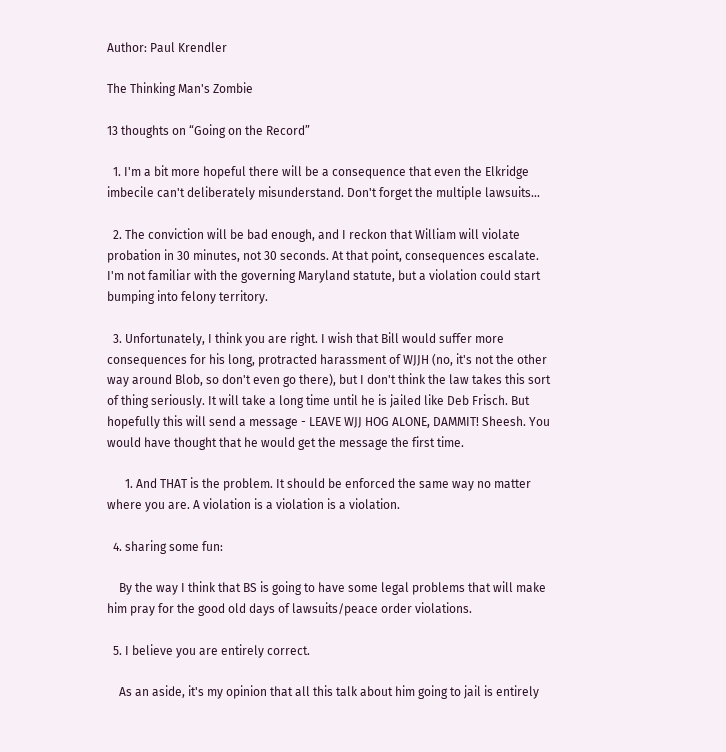Author: Paul Krendler

The Thinking Man's Zombie

13 thoughts on “Going on the Record”

  1. I'm a bit more hopeful there will be a consequence that even the Elkridge imbecile can't deliberately misunderstand. Don't forget the multiple lawsuits...

  2. The conviction will be bad enough, and I reckon that William will violate probation in 30 minutes, not 30 seconds. At that point, consequences escalate. I'm not familiar with the governing Maryland statute, but a violation could start bumping into felony territory.

  3. Unfortunately, I think you are right. I wish that Bill would suffer more consequences for his long, protracted harassment of WJJH (no, it's not the other way around Blob, so don't even go there), but I don't think the law takes this sort of thing seriously. It will take a long time until he is jailed like Deb Frisch. But hopefully this will send a message - LEAVE WJJ HOG ALONE, DAMMIT! Sheesh. You would have thought that he would get the message the first time.

      1. And THAT is the problem. It should be enforced the same way no matter where you are. A violation is a violation is a violation.

  4. sharing some fun:

    By the way I think that BS is going to have some legal problems that will make him pray for the good old days of lawsuits/peace order violations.

  5. I believe you are entirely correct.

    As an aside, it's my opinion that all this talk about him going to jail is entirely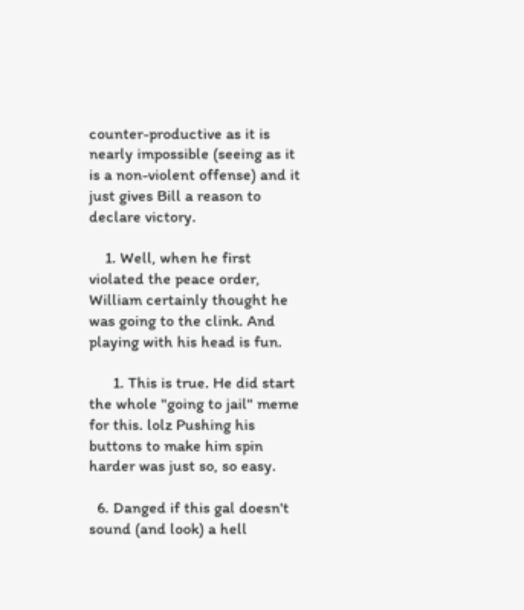counter-productive as it is nearly impossible (seeing as it is a non-violent offense) and it just gives Bill a reason to declare victory.

    1. Well, when he first violated the peace order, William certainly thought he was going to the clink. And playing with his head is fun.

      1. This is true. He did start the whole "going to jail" meme for this. lolz Pushing his buttons to make him spin harder was just so, so easy.

  6. Danged if this gal doesn't sound (and look) a hell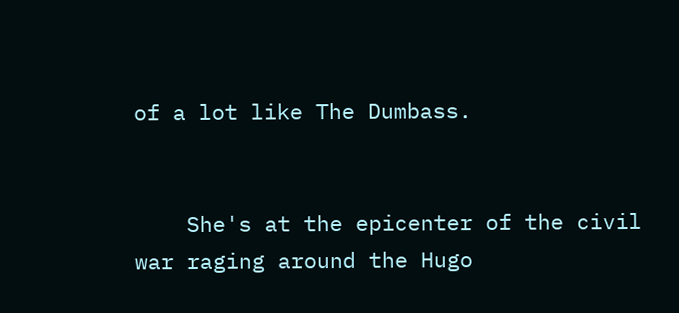of a lot like The Dumbass.


    She's at the epicenter of the civil war raging around the Hugo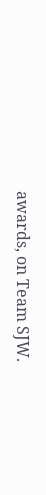awards, on Team SJW.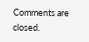Comments are closed.